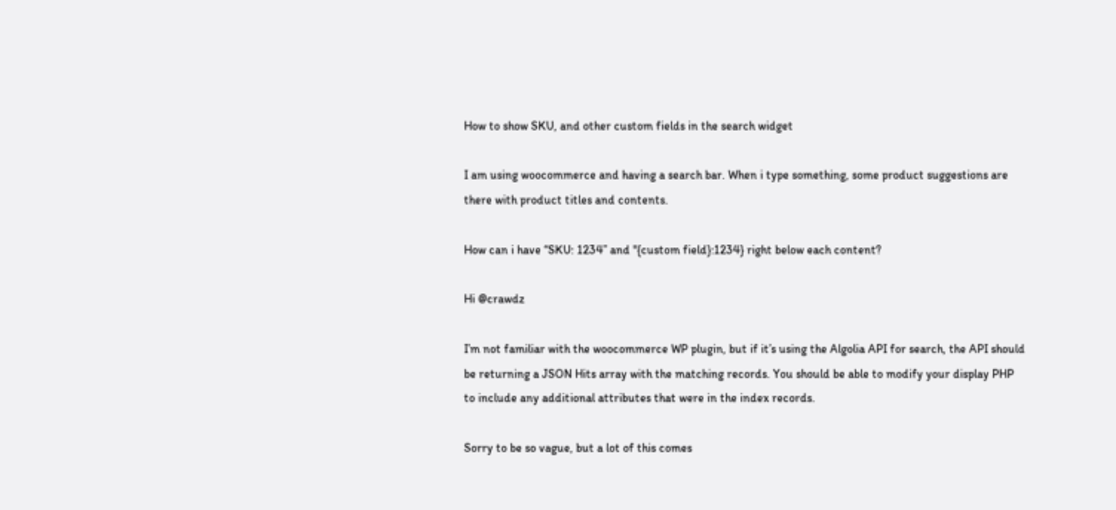How to show SKU, and other custom fields in the search widget

I am using woocommerce and having a search bar. When i type something, some product suggestions are there with product titles and contents.

How can i have “SKU: 1234” and "{custom field}:1234} right below each content?

Hi @crawdz

I’m not familiar with the woocommerce WP plugin, but if it’s using the Algolia API for search, the API should be returning a JSON Hits array with the matching records. You should be able to modify your display PHP to include any additional attributes that were in the index records.

Sorry to be so vague, but a lot of this comes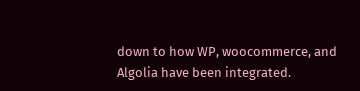down to how WP, woocommerce, and Algolia have been integrated.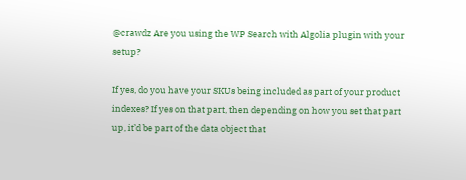@crawdz Are you using the WP Search with Algolia plugin with your setup?

If yes, do you have your SKUs being included as part of your product indexes? If yes on that part, then depending on how you set that part up, it’d be part of the data object that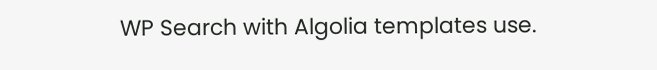WP Search with Algolia templates use.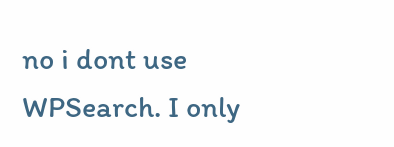no i dont use WPSearch. I only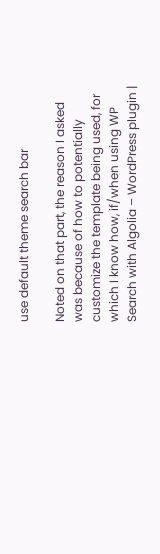use default theme search bar

Noted on that part, the reason I asked was because of how to potentially customize the template being used, for which I know how, if/when using WP Search with Algolia – WordPress plugin |